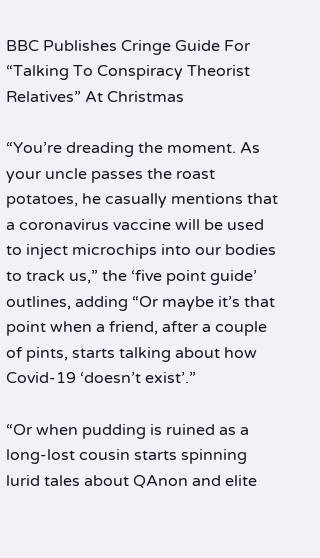BBC Publishes Cringe Guide For “Talking To Conspiracy Theorist Relatives” At Christmas

“You’re dreading the moment. As your uncle passes the roast potatoes, he casually mentions that a coronavirus vaccine will be used to inject microchips into our bodies to track us,” the ‘five point guide’ outlines, adding “Or maybe it’s that point when a friend, after a couple of pints, starts talking about how Covid-19 ‘doesn’t exist’.”

“Or when pudding is ruined as a long-lost cousin starts spinning lurid tales about QAnon and elite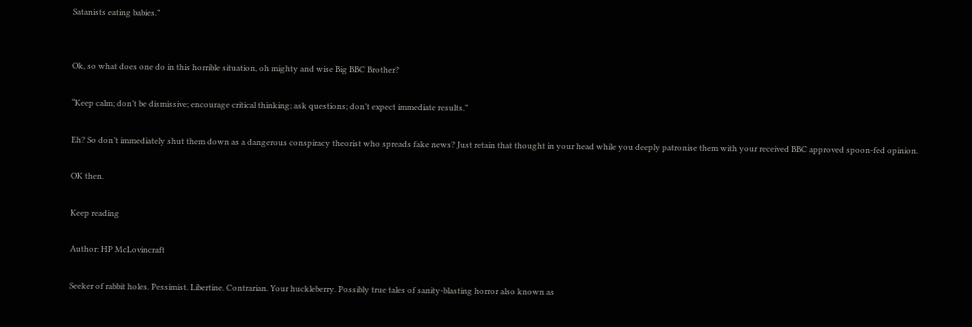Satanists eating babies.”


Ok, so what does one do in this horrible situation, oh mighty and wise Big BBC Brother?

“Keep calm; don’t be dismissive; encourage critical thinking; ask questions; don’t expect immediate results.”

Eh? So don’t immediately shut them down as a dangerous conspiracy theorist who spreads fake news? Just retain that thought in your head while you deeply patronise them with your received BBC approved spoon-fed opinion.

OK then.

Keep reading

Author: HP McLovincraft

Seeker of rabbit holes. Pessimist. Libertine. Contrarian. Your huckleberry. Possibly true tales of sanity-blasting horror also known as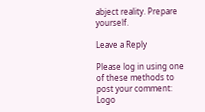abject reality. Prepare yourself.

Leave a Reply

Please log in using one of these methods to post your comment: Logo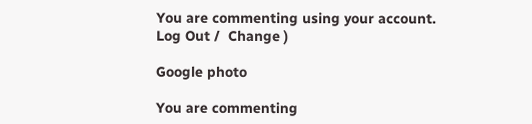You are commenting using your account. Log Out /  Change )

Google photo

You are commenting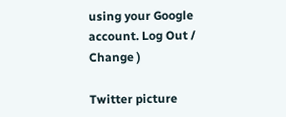using your Google account. Log Out /  Change )

Twitter picture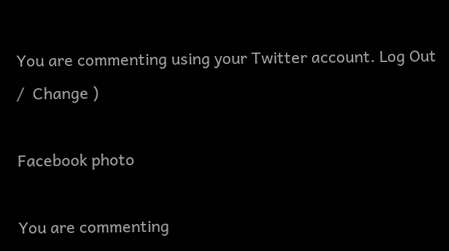You are commenting using your Twitter account. Log Out /  Change )

Facebook photo

You are commenting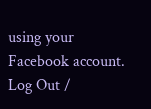using your Facebook account. Log Out /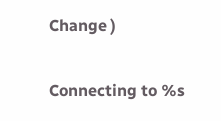Change )

Connecting to %s